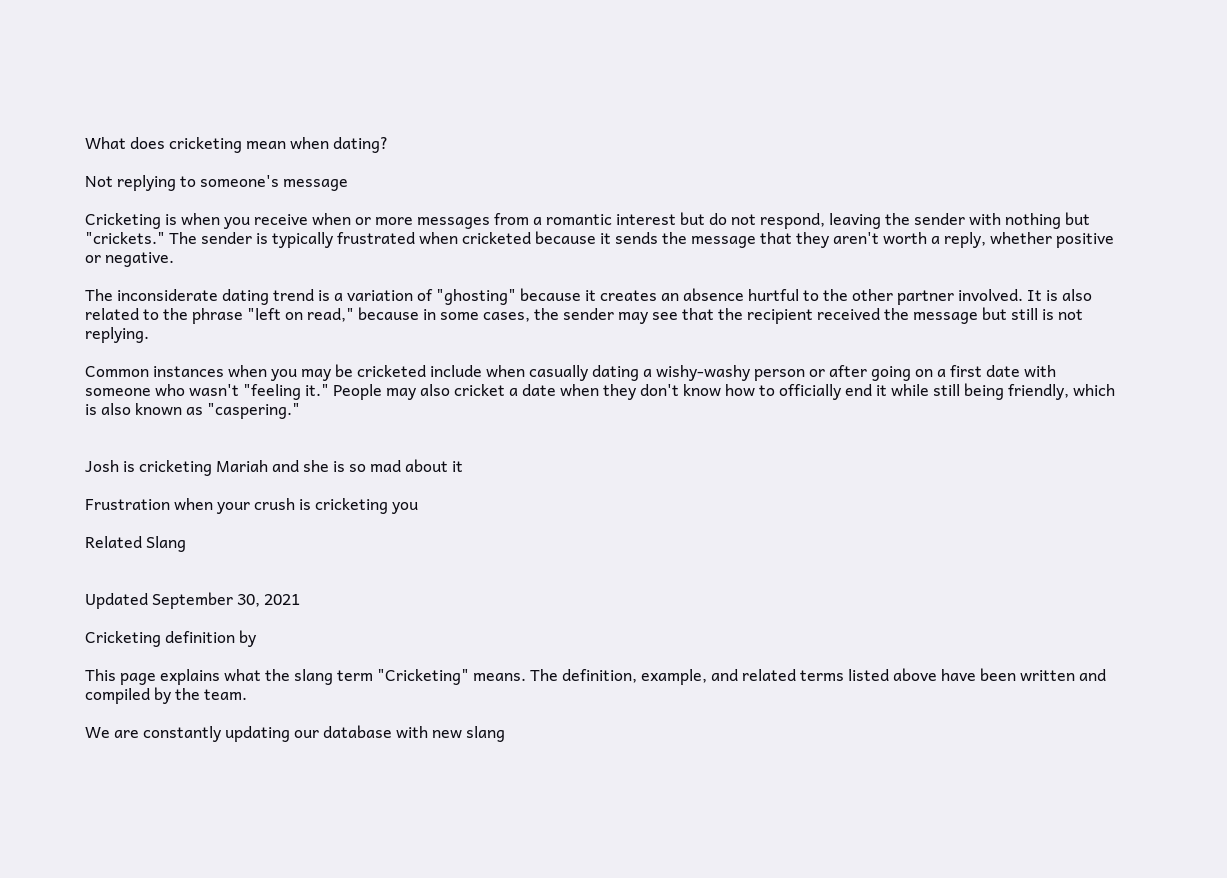What does cricketing mean when dating?

Not replying to someone's message

Cricketing is when you receive when or more messages from a romantic interest but do not respond, leaving the sender with nothing but "crickets." The sender is typically frustrated when cricketed because it sends the message that they aren't worth a reply, whether positive or negative.

The inconsiderate dating trend is a variation of "ghosting" because it creates an absence hurtful to the other partner involved. It is also related to the phrase "left on read," because in some cases, the sender may see that the recipient received the message but still is not replying.

Common instances when you may be cricketed include when casually dating a wishy-washy person or after going on a first date with someone who wasn't "feeling it." People may also cricket a date when they don't know how to officially end it while still being friendly, which is also known as "caspering."


Josh is cricketing Mariah and she is so mad about it

Frustration when your crush is cricketing you

Related Slang


Updated September 30, 2021

Cricketing definition by

This page explains what the slang term "Cricketing" means. The definition, example, and related terms listed above have been written and compiled by the team.

We are constantly updating our database with new slang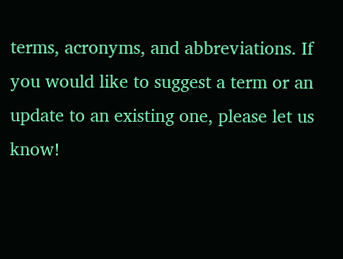terms, acronyms, and abbreviations. If you would like to suggest a term or an update to an existing one, please let us know!